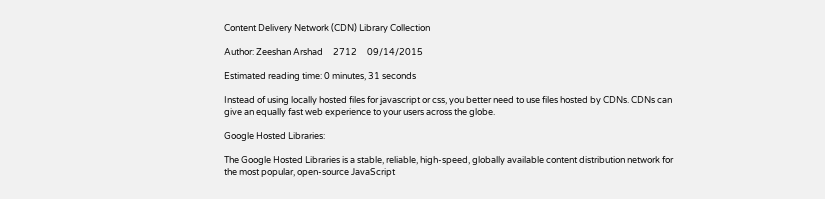Content Delivery Network (CDN) Library Collection

Author: Zeeshan Arshad     2712     09/14/2015

Estimated reading time: 0 minutes, 31 seconds

Instead of using locally hosted files for javascript or css, you better need to use files hosted by CDNs. CDNs can give an equally fast web experience to your users across the globe.

Google Hosted Libraries:

The Google Hosted Libraries is a stable, reliable, high-speed, globally available content distribution network for the most popular, open-source JavaScript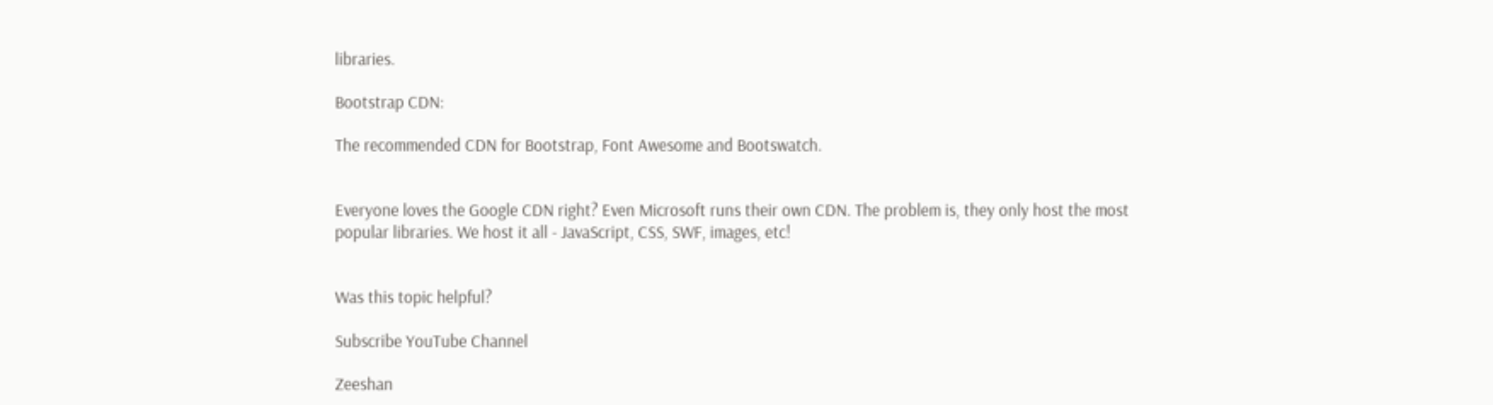libraries.

Bootstrap CDN:

The recommended CDN for Bootstrap, Font Awesome and Bootswatch.


Everyone loves the Google CDN right? Even Microsoft runs their own CDN. The problem is, they only host the most popular libraries. We host it all - JavaScript, CSS, SWF, images, etc!


Was this topic helpful?

Subscribe YouTube Channel

Zeeshan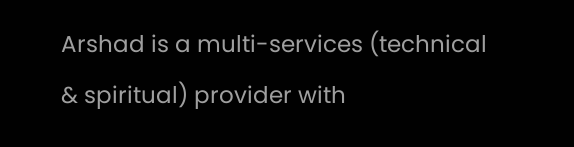Arshad is a multi-services (technical & spiritual) provider with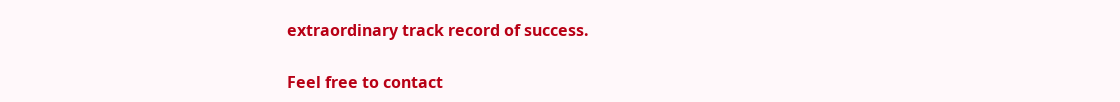extraordinary track record of success.

Feel free to contact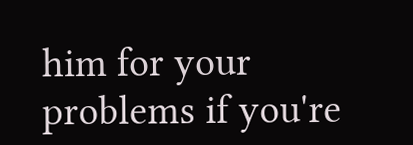him for your problems if you're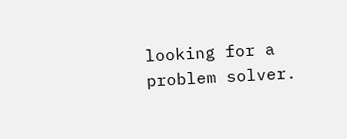looking for a problem solver.